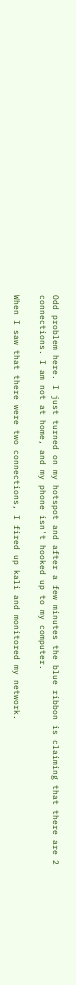Odd problem here. I just turned on my hotspot and after a few minutes the blue ribbon is claiming that there are 2 connections. I am not at home, and my phone isn't hooked up to my computer.

When I saw that there were two connections, I fired up kali and monitored my network.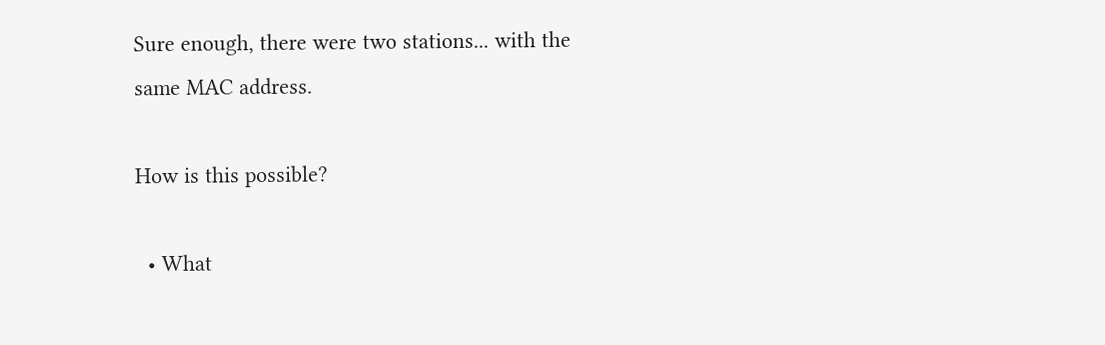Sure enough, there were two stations... with the same MAC address.

How is this possible?

  • What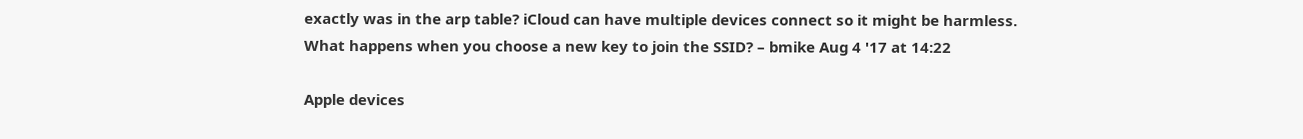exactly was in the arp table? iCloud can have multiple devices connect so it might be harmless. What happens when you choose a new key to join the SSID? – bmike Aug 4 '17 at 14:22

Apple devices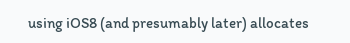using iOS8 (and presumably later) allocates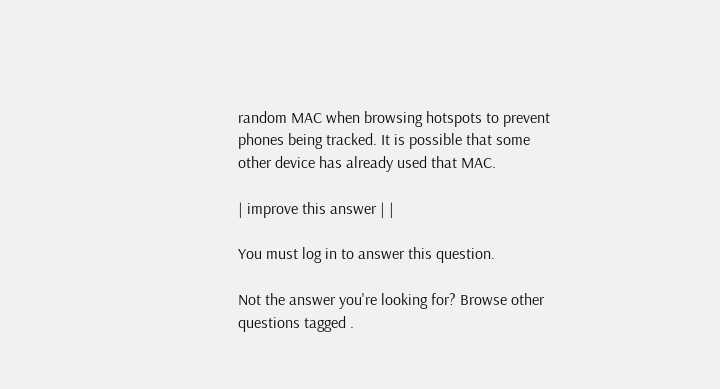random MAC when browsing hotspots to prevent phones being tracked. It is possible that some other device has already used that MAC.

| improve this answer | |

You must log in to answer this question.

Not the answer you're looking for? Browse other questions tagged .